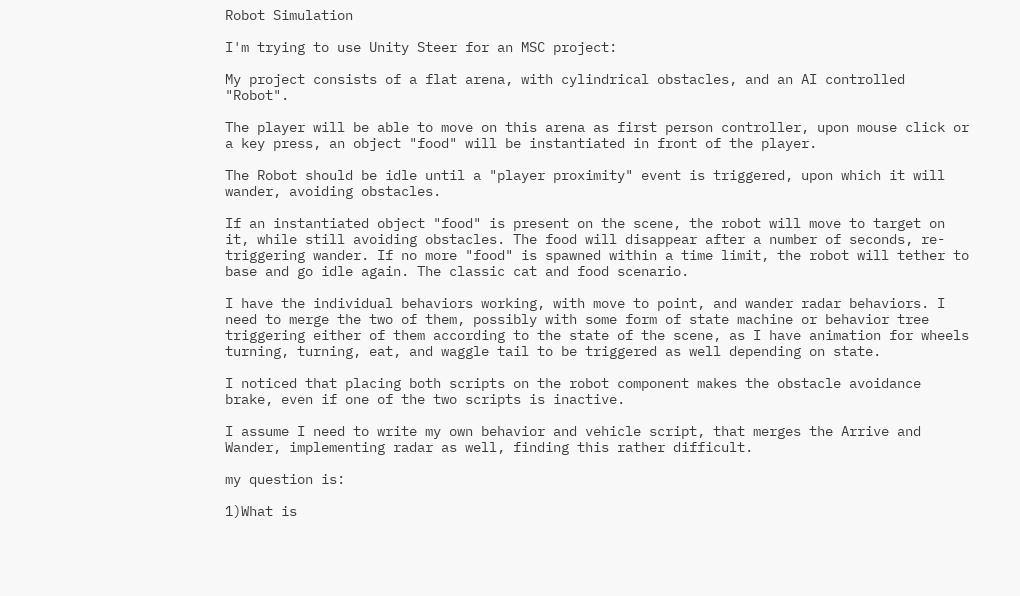Robot Simulation

I'm trying to use Unity Steer for an MSC project:

My project consists of a flat arena, with cylindrical obstacles, and an AI controlled "Robot".

The player will be able to move on this arena as first person controller, upon mouse click or a key press, an object "food" will be instantiated in front of the player.

The Robot should be idle until a "player proximity" event is triggered, upon which it will wander, avoiding obstacles.

If an instantiated object "food" is present on the scene, the robot will move to target on it, while still avoiding obstacles. The food will disappear after a number of seconds, re-triggering wander. If no more "food" is spawned within a time limit, the robot will tether to base and go idle again. The classic cat and food scenario.

I have the individual behaviors working, with move to point, and wander radar behaviors. I need to merge the two of them, possibly with some form of state machine or behavior tree triggering either of them according to the state of the scene, as I have animation for wheels turning, turning, eat, and waggle tail to be triggered as well depending on state.

I noticed that placing both scripts on the robot component makes the obstacle avoidance brake, even if one of the two scripts is inactive.

I assume I need to write my own behavior and vehicle script, that merges the Arrive and Wander, implementing radar as well, finding this rather difficult.

my question is:

1)What is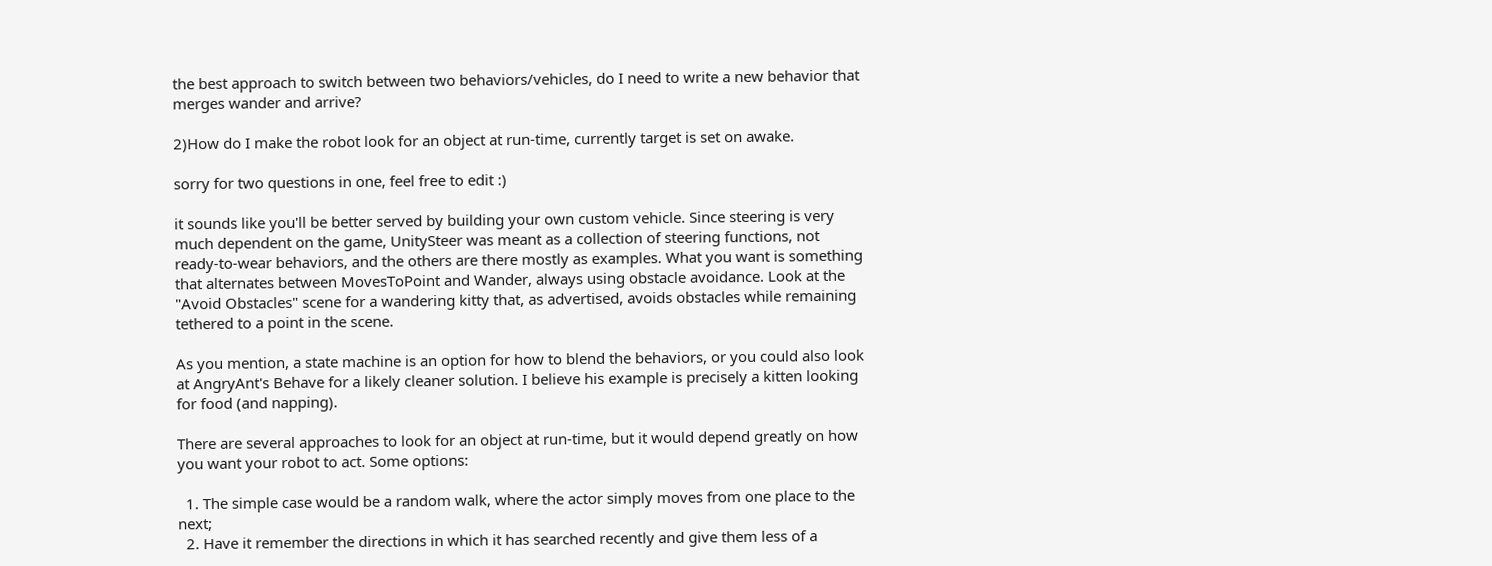the best approach to switch between two behaviors/vehicles, do I need to write a new behavior that merges wander and arrive?

2)How do I make the robot look for an object at run-time, currently target is set on awake.

sorry for two questions in one, feel free to edit :)

it sounds like you'll be better served by building your own custom vehicle. Since steering is very much dependent on the game, UnitySteer was meant as a collection of steering functions, not ready-to-wear behaviors, and the others are there mostly as examples. What you want is something that alternates between MovesToPoint and Wander, always using obstacle avoidance. Look at the "Avoid Obstacles" scene for a wandering kitty that, as advertised, avoids obstacles while remaining tethered to a point in the scene.

As you mention, a state machine is an option for how to blend the behaviors, or you could also look at AngryAnt's Behave for a likely cleaner solution. I believe his example is precisely a kitten looking for food (and napping).

There are several approaches to look for an object at run-time, but it would depend greatly on how you want your robot to act. Some options:

  1. The simple case would be a random walk, where the actor simply moves from one place to the next;
  2. Have it remember the directions in which it has searched recently and give them less of a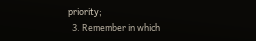priority;
  3. Remember in which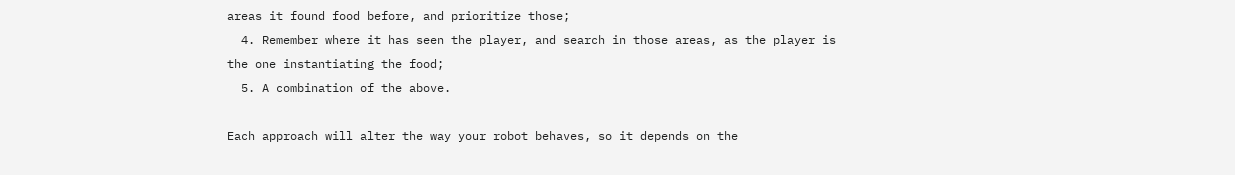areas it found food before, and prioritize those;
  4. Remember where it has seen the player, and search in those areas, as the player is the one instantiating the food;
  5. A combination of the above.

Each approach will alter the way your robot behaves, so it depends on the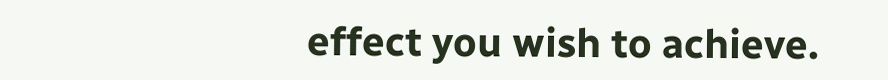effect you wish to achieve.